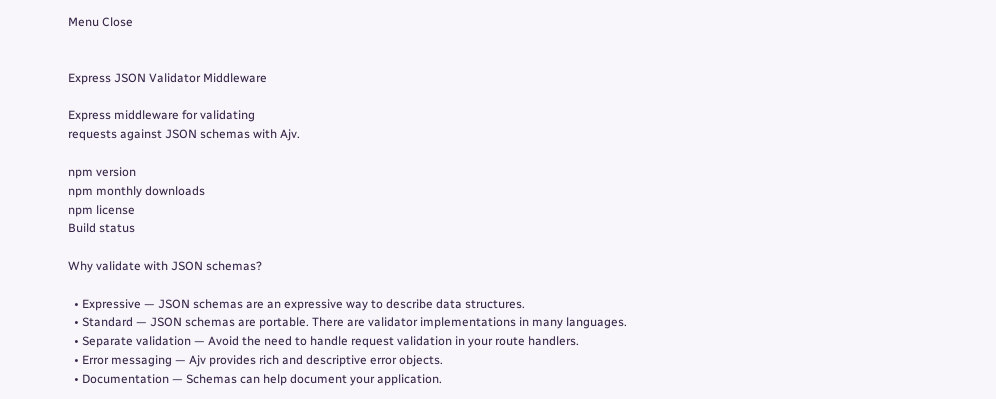Menu Close


Express JSON Validator Middleware

Express middleware for validating
requests against JSON schemas with Ajv.

npm version
npm monthly downloads
npm license
Build status

Why validate with JSON schemas?

  • Expressive — JSON schemas are an expressive way to describe data structures.
  • Standard — JSON schemas are portable. There are validator implementations in many languages.
  • Separate validation — Avoid the need to handle request validation in your route handlers.
  • Error messaging — Ajv provides rich and descriptive error objects.
  • Documentation — Schemas can help document your application.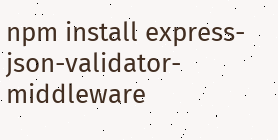npm install express-json-validator-middleware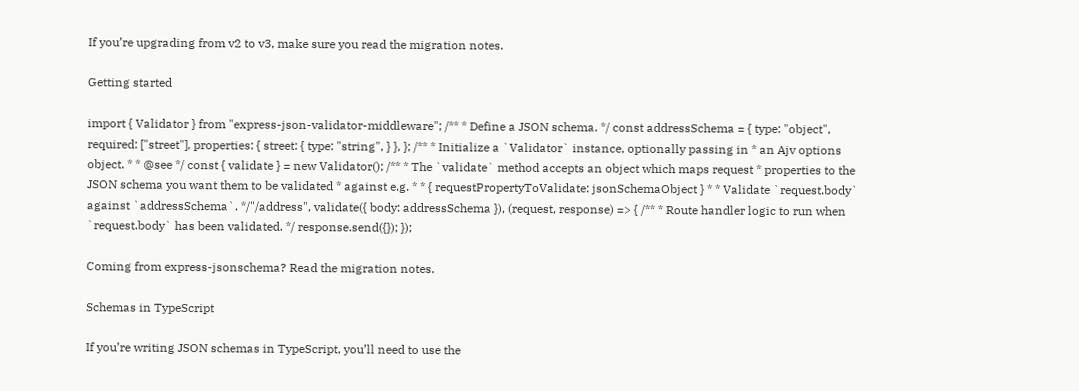If you’re upgrading from v2 to v3, make sure you read the migration notes.

Getting started

import { Validator } from "express-json-validator-middleware"; /** * Define a JSON schema. */ const addressSchema = { type: "object", required: ["street"], properties: { street: { type: "string", } }, }; /** * Initialize a `Validator` instance, optionally passing in * an Ajv options object. * * @see */ const { validate } = new Validator(); /** * The `validate` method accepts an object which maps request * properties to the JSON schema you want them to be validated * against e.g. * * { requestPropertyToValidate: jsonSchemaObject } * * Validate `request.body` against `addressSchema`. */"/address", validate({ body: addressSchema }), (request, response) => { /** * Route handler logic to run when `request.body` has been validated. */ response.send({}); });

Coming from express-jsonschema? Read the migration notes.

Schemas in TypeScript

If you’re writing JSON schemas in TypeScript, you’ll need to use the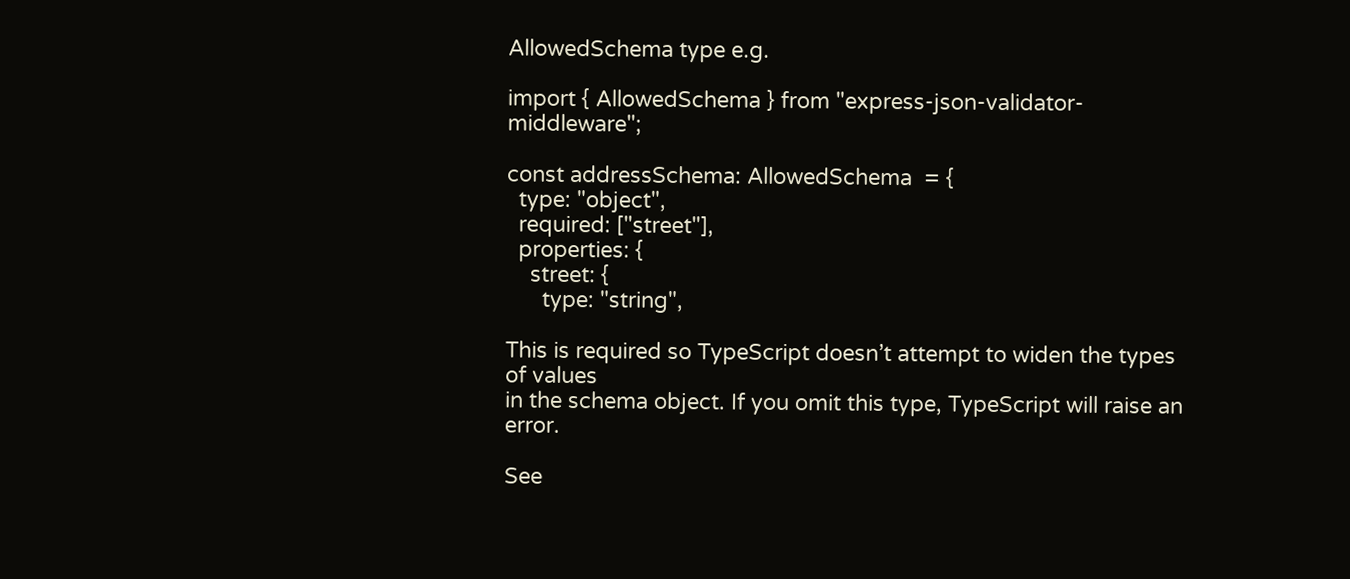AllowedSchema type e.g.

import { AllowedSchema } from "express-json-validator-middleware";

const addressSchema: AllowedSchema  = {
  type: "object",
  required: ["street"],
  properties: {
    street: {
      type: "string",

This is required so TypeScript doesn’t attempt to widen the types of values
in the schema object. If you omit this type, TypeScript will raise an error.

See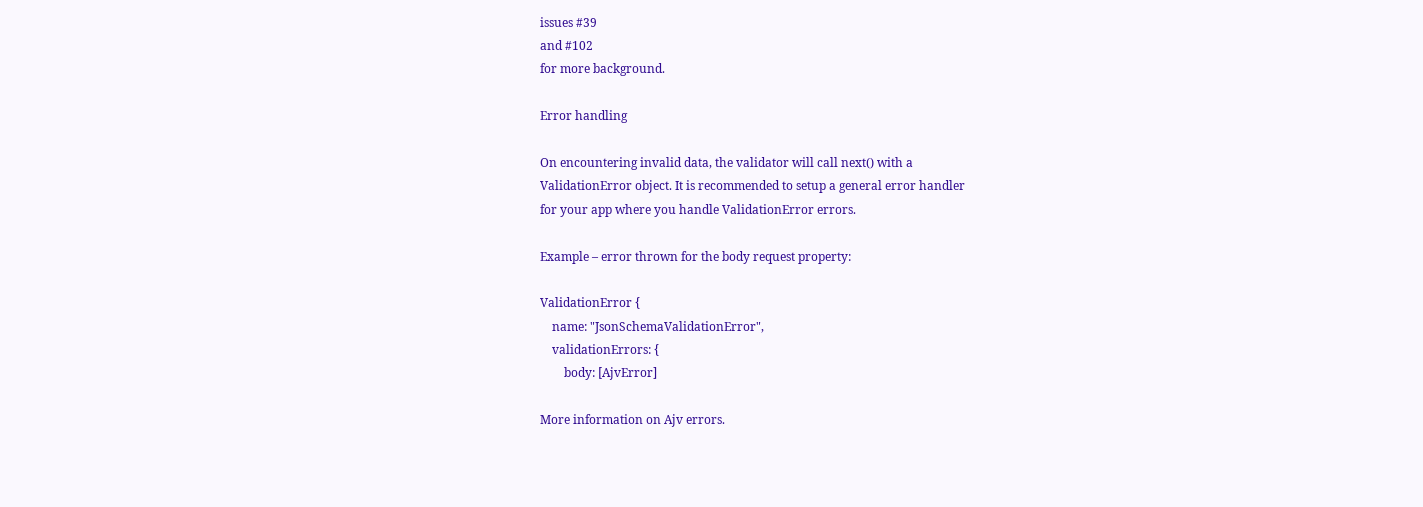issues #39
and #102
for more background.

Error handling

On encountering invalid data, the validator will call next() with a
ValidationError object. It is recommended to setup a general error handler
for your app where you handle ValidationError errors.

Example – error thrown for the body request property:

ValidationError {
    name: "JsonSchemaValidationError",
    validationErrors: {
        body: [AjvError]

More information on Ajv errors.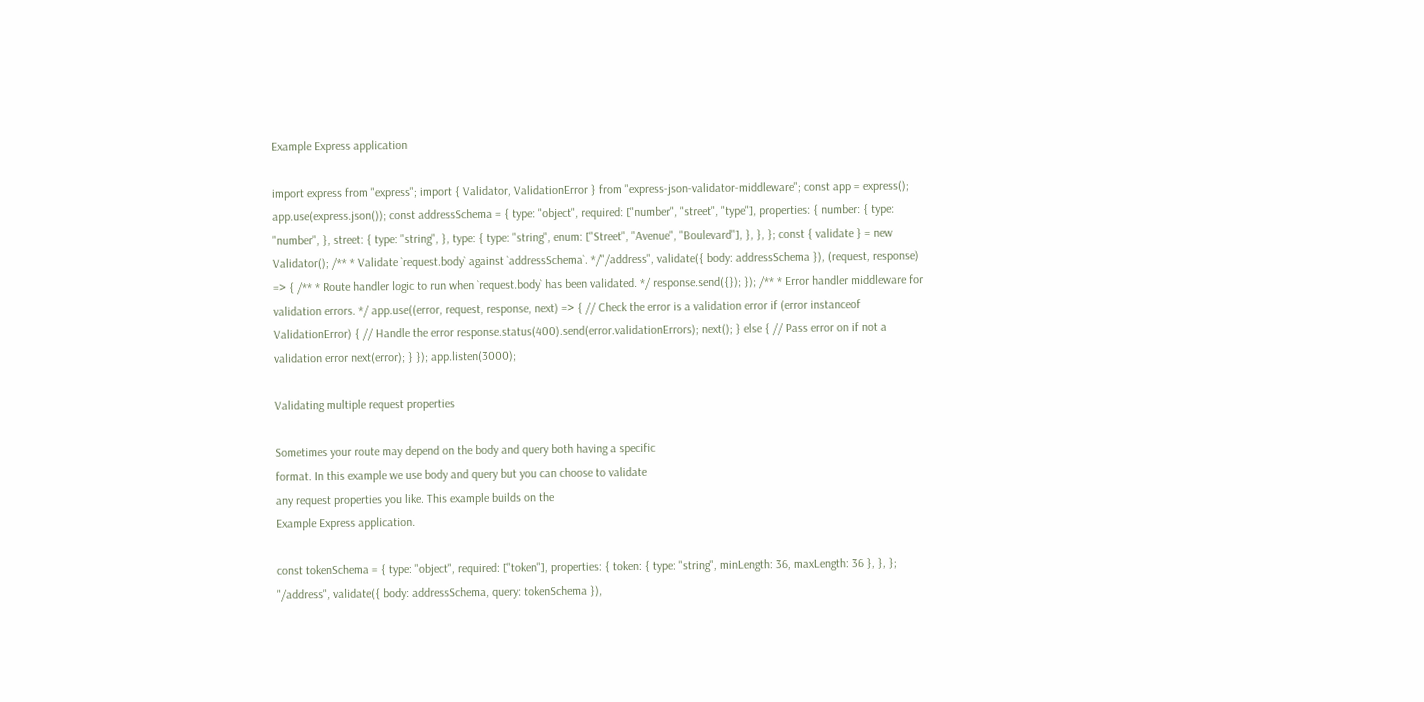Example Express application

import express from "express"; import { Validator, ValidationError } from "express-json-validator-middleware"; const app = express(); app.use(express.json()); const addressSchema = { type: "object", required: ["number", "street", "type"], properties: { number: { type: "number", }, street: { type: "string", }, type: { type: "string", enum: ["Street", "Avenue", "Boulevard"], }, }, }; const { validate } = new Validator(); /** * Validate `request.body` against `addressSchema`. */"/address", validate({ body: addressSchema }), (request, response) => { /** * Route handler logic to run when `request.body` has been validated. */ response.send({}); }); /** * Error handler middleware for validation errors. */ app.use((error, request, response, next) => { // Check the error is a validation error if (error instanceof ValidationError) { // Handle the error response.status(400).send(error.validationErrors); next(); } else { // Pass error on if not a validation error next(error); } }); app.listen(3000);

Validating multiple request properties

Sometimes your route may depend on the body and query both having a specific
format. In this example we use body and query but you can choose to validate
any request properties you like. This example builds on the
Example Express application.

const tokenSchema = { type: "object", required: ["token"], properties: { token: { type: "string", minLength: 36, maxLength: 36 }, }, }; "/address", validate({ body: addressSchema, query: tokenSchema }),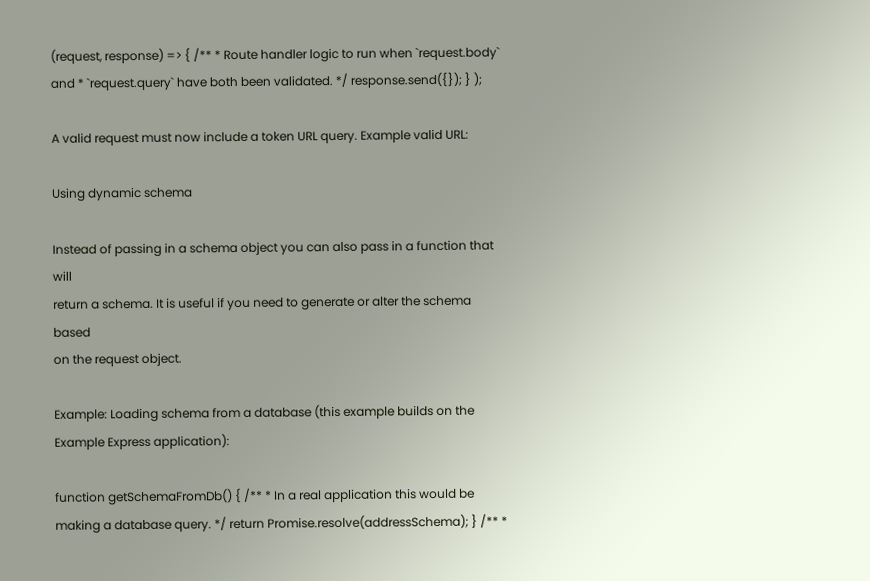(request, response) => { /** * Route handler logic to run when `request.body` and * `request.query` have both been validated. */ response.send({}); } );

A valid request must now include a token URL query. Example valid URL:

Using dynamic schema

Instead of passing in a schema object you can also pass in a function that will
return a schema. It is useful if you need to generate or alter the schema based
on the request object.

Example: Loading schema from a database (this example builds on the
Example Express application):

function getSchemaFromDb() { /** * In a real application this would be making a database query. */ return Promise.resolve(addressSchema); } /** *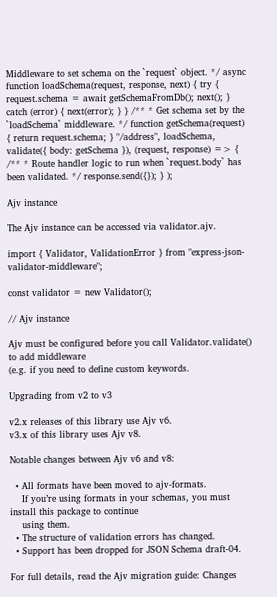Middleware to set schema on the `request` object. */ async function loadSchema(request, response, next) { try { request.schema = await getSchemaFromDb(); next(); } catch (error) { next(error); } } /** * Get schema set by the `loadSchema` middleware. */ function getSchema(request) { return request.schema; } "/address", loadSchema, validate({ body: getSchema }), (request, response) => { /** * Route handler logic to run when `request.body` has been validated. */ response.send({}); } );

Ajv instance

The Ajv instance can be accessed via validator.ajv.

import { Validator, ValidationError } from "express-json-validator-middleware";

const validator = new Validator();

// Ajv instance

Ajv must be configured before you call Validator.validate() to add middleware
(e.g. if you need to define custom keywords.

Upgrading from v2 to v3

v2.x releases of this library use Ajv v6.
v3.x of this library uses Ajv v8.

Notable changes between Ajv v6 and v8:

  • All formats have been moved to ajv-formats.
    If you’re using formats in your schemas, you must install this package to continue
    using them.
  • The structure of validation errors has changed.
  • Support has been dropped for JSON Schema draft-04.

For full details, read the Ajv migration guide: Changes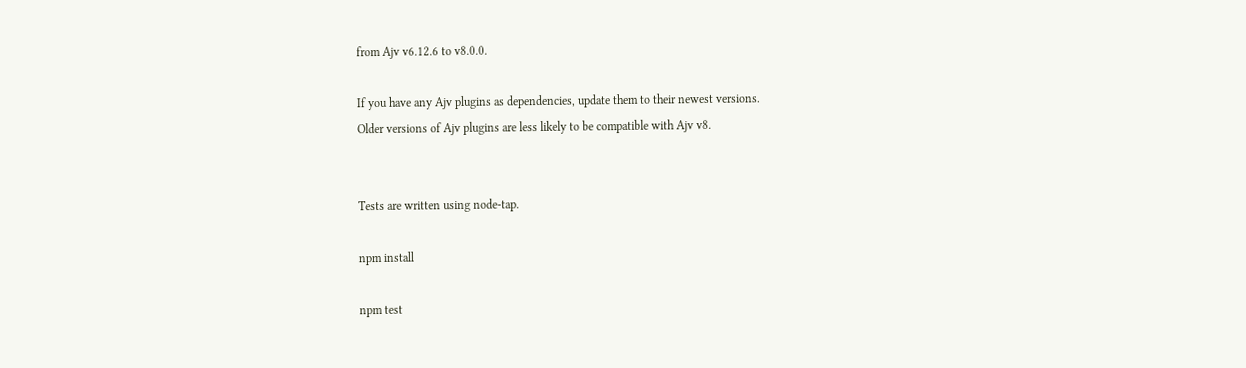from Ajv v6.12.6 to v8.0.0.

If you have any Ajv plugins as dependencies, update them to their newest versions.
Older versions of Ajv plugins are less likely to be compatible with Ajv v8.


Tests are written using node-tap.

npm install

npm test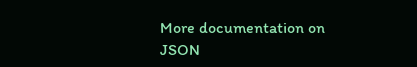More documentation on JSON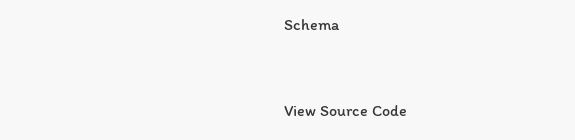Schema


View Source Code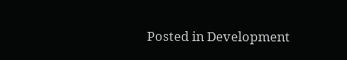Posted in Development